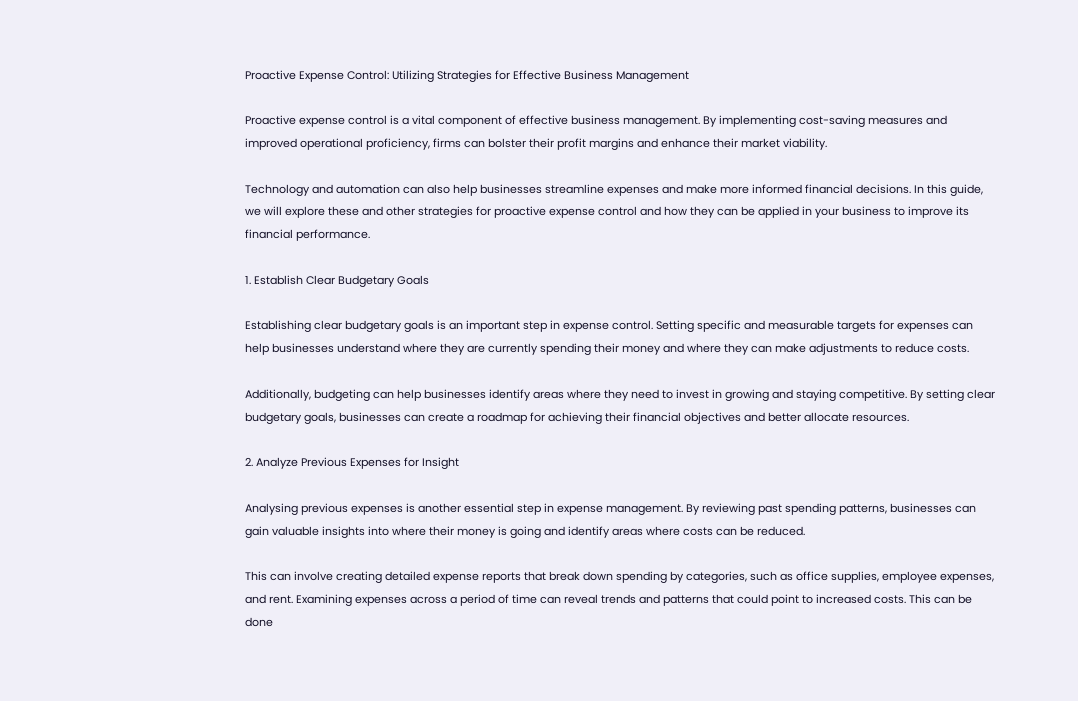Proactive Expense Control: Utilizing Strategies for Effective Business Management

Proactive expense control is a vital component of effective business management. By implementing cost-saving measures and improved operational proficiency, firms can bolster their profit margins and enhance their market viability.

Technology and automation can also help businesses streamline expenses and make more informed financial decisions. In this guide, we will explore these and other strategies for proactive expense control and how they can be applied in your business to improve its financial performance.

1. Establish Clear Budgetary Goals

Establishing clear budgetary goals is an important step in expense control. Setting specific and measurable targets for expenses can help businesses understand where they are currently spending their money and where they can make adjustments to reduce costs.

Additionally, budgeting can help businesses identify areas where they need to invest in growing and staying competitive. By setting clear budgetary goals, businesses can create a roadmap for achieving their financial objectives and better allocate resources.

2. Analyze Previous Expenses for Insight

Analysing previous expenses is another essential step in expense management. By reviewing past spending patterns, businesses can gain valuable insights into where their money is going and identify areas where costs can be reduced.

This can involve creating detailed expense reports that break down spending by categories, such as office supplies, employee expenses, and rent. Examining expenses across a period of time can reveal trends and patterns that could point to increased costs. This can be done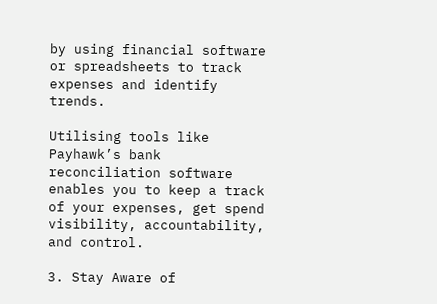by using financial software or spreadsheets to track expenses and identify trends.

Utilising tools like Payhawk’s bank reconciliation software enables you to keep a track of your expenses, get spend visibility, accountability, and control.

3. Stay Aware of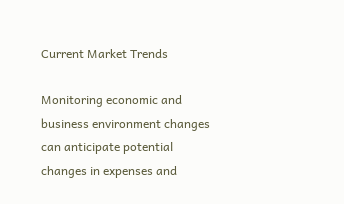Current Market Trends

Monitoring economic and business environment changes can anticipate potential changes in expenses and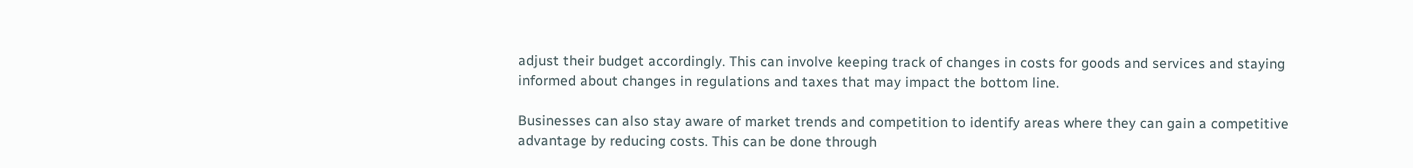adjust their budget accordingly. This can involve keeping track of changes in costs for goods and services and staying informed about changes in regulations and taxes that may impact the bottom line.

Businesses can also stay aware of market trends and competition to identify areas where they can gain a competitive advantage by reducing costs. This can be done through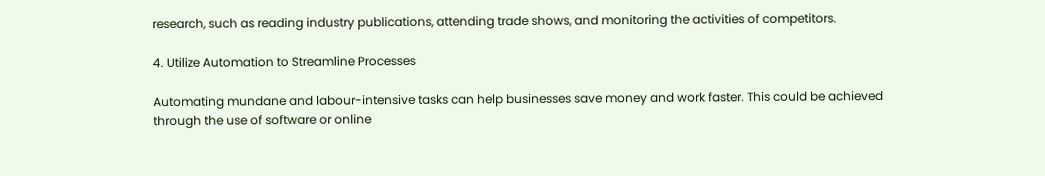research, such as reading industry publications, attending trade shows, and monitoring the activities of competitors.

4. Utilize Automation to Streamline Processes

Automating mundane and labour-intensive tasks can help businesses save money and work faster. This could be achieved through the use of software or online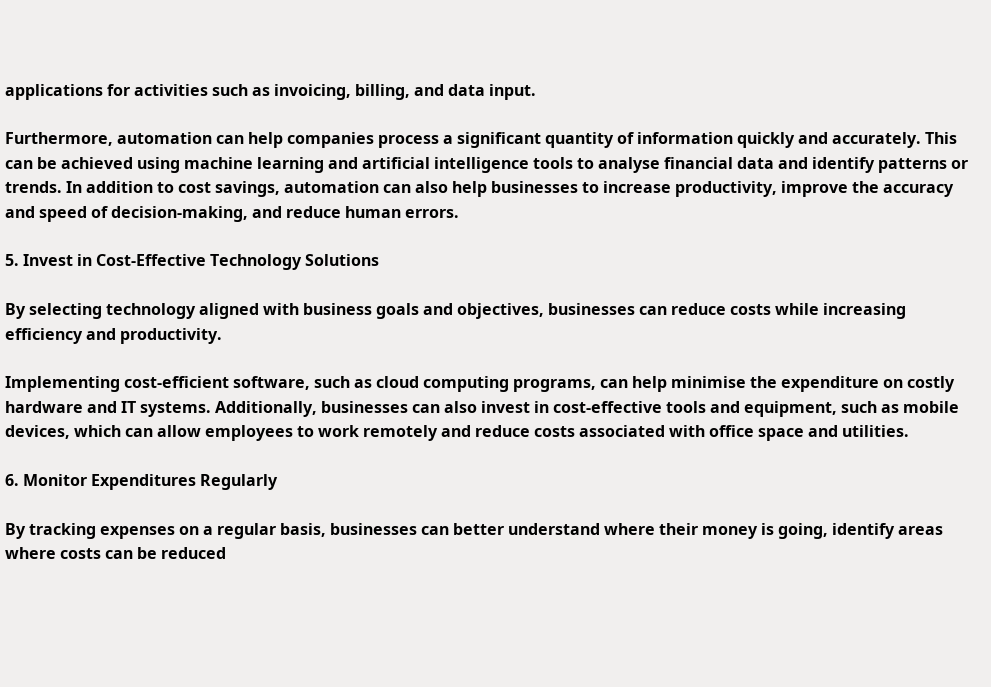applications for activities such as invoicing, billing, and data input.

Furthermore, automation can help companies process a significant quantity of information quickly and accurately. This can be achieved using machine learning and artificial intelligence tools to analyse financial data and identify patterns or trends. In addition to cost savings, automation can also help businesses to increase productivity, improve the accuracy and speed of decision-making, and reduce human errors.

5. Invest in Cost-Effective Technology Solutions

By selecting technology aligned with business goals and objectives, businesses can reduce costs while increasing efficiency and productivity.

Implementing cost-efficient software, such as cloud computing programs, can help minimise the expenditure on costly hardware and IT systems. Additionally, businesses can also invest in cost-effective tools and equipment, such as mobile devices, which can allow employees to work remotely and reduce costs associated with office space and utilities.

6. Monitor Expenditures Regularly

By tracking expenses on a regular basis, businesses can better understand where their money is going, identify areas where costs can be reduced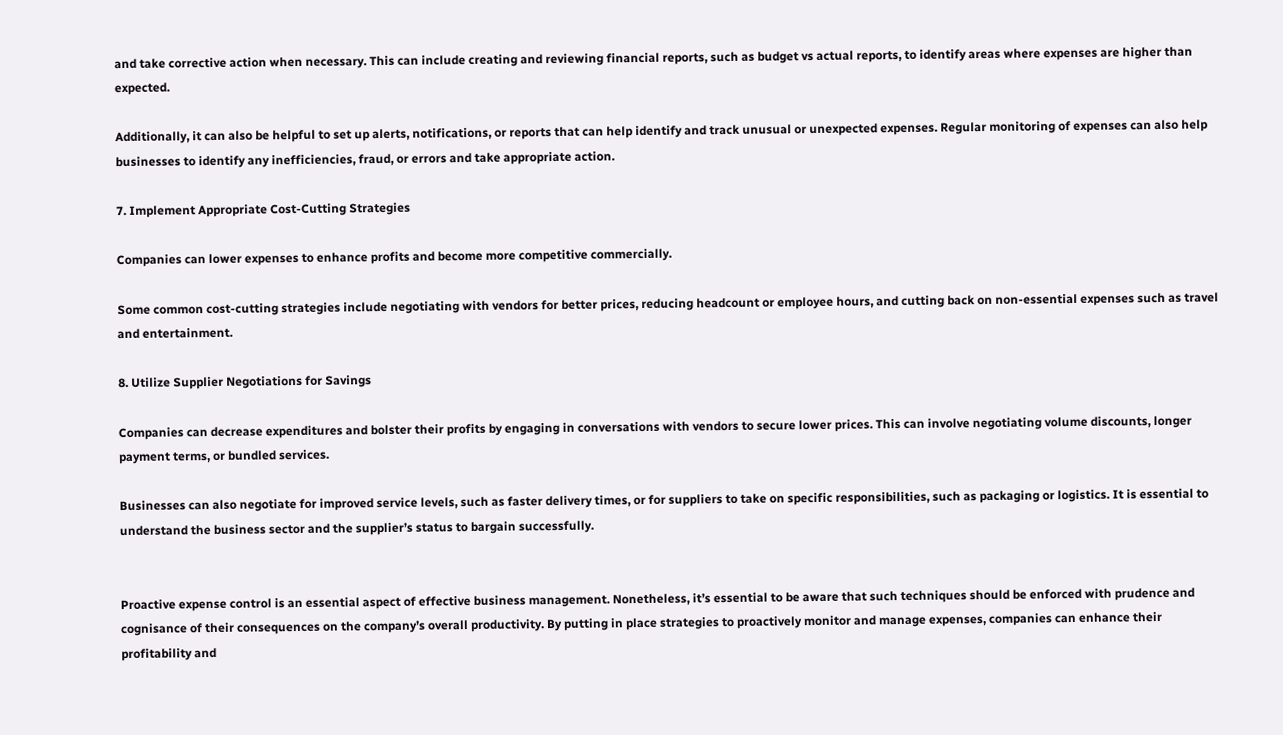and take corrective action when necessary. This can include creating and reviewing financial reports, such as budget vs actual reports, to identify areas where expenses are higher than expected.

Additionally, it can also be helpful to set up alerts, notifications, or reports that can help identify and track unusual or unexpected expenses. Regular monitoring of expenses can also help businesses to identify any inefficiencies, fraud, or errors and take appropriate action.

7. Implement Appropriate Cost-Cutting Strategies

Companies can lower expenses to enhance profits and become more competitive commercially.

Some common cost-cutting strategies include negotiating with vendors for better prices, reducing headcount or employee hours, and cutting back on non-essential expenses such as travel and entertainment.

8. Utilize Supplier Negotiations for Savings

Companies can decrease expenditures and bolster their profits by engaging in conversations with vendors to secure lower prices. This can involve negotiating volume discounts, longer payment terms, or bundled services.

Businesses can also negotiate for improved service levels, such as faster delivery times, or for suppliers to take on specific responsibilities, such as packaging or logistics. It is essential to understand the business sector and the supplier’s status to bargain successfully.


Proactive expense control is an essential aspect of effective business management. Nonetheless, it’s essential to be aware that such techniques should be enforced with prudence and cognisance of their consequences on the company’s overall productivity. By putting in place strategies to proactively monitor and manage expenses, companies can enhance their profitability and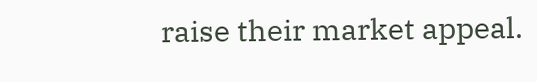raise their market appeal.